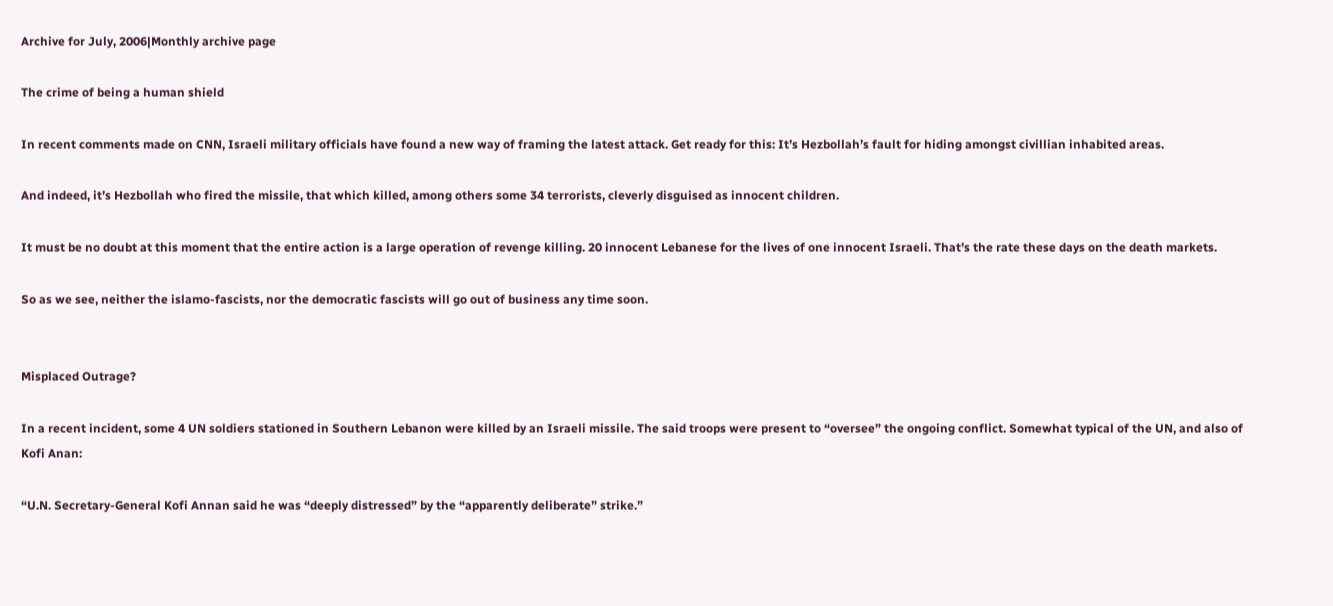Archive for July, 2006|Monthly archive page

The crime of being a human shield

In recent comments made on CNN, Israeli military officials have found a new way of framing the latest attack. Get ready for this: It’s Hezbollah’s fault for hiding amongst civillian inhabited areas.

And indeed, it’s Hezbollah who fired the missile, that which killed, among others some 34 terrorists, cleverly disguised as innocent children.

It must be no doubt at this moment that the entire action is a large operation of revenge killing. 20 innocent Lebanese for the lives of one innocent Israeli. That’s the rate these days on the death markets.

So as we see, neither the islamo-fascists, nor the democratic fascists will go out of business any time soon.


Misplaced Outrage?

In a recent incident, some 4 UN soldiers stationed in Southern Lebanon were killed by an Israeli missile. The said troops were present to “oversee” the ongoing conflict. Somewhat typical of the UN, and also of Kofi Anan:

“U.N. Secretary-General Kofi Annan said he was “deeply distressed” by the “apparently deliberate” strike.”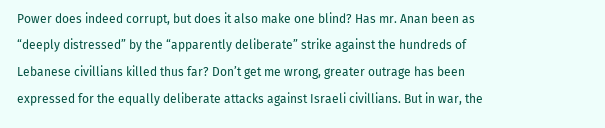Power does indeed corrupt, but does it also make one blind? Has mr. Anan been as “deeply distressed” by the “apparently deliberate” strike against the hundreds of Lebanese civillians killed thus far? Don’t get me wrong, greater outrage has been expressed for the equally deliberate attacks against Israeli civillians. But in war, the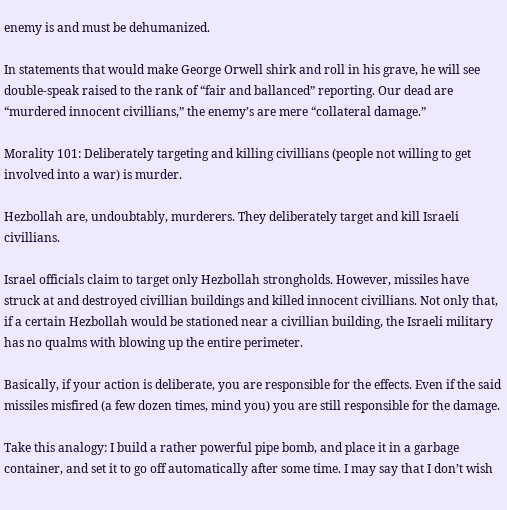enemy is and must be dehumanized.

In statements that would make George Orwell shirk and roll in his grave, he will see double-speak raised to the rank of “fair and ballanced” reporting. Our dead are “murdered innocent civillians,” the enemy’s are mere “collateral damage.”

Morality 101: Deliberately targeting and killing civillians (people not willing to get involved into a war) is murder.

Hezbollah are, undoubtably, murderers. They deliberately target and kill Israeli civillians.

Israel officials claim to target only Hezbollah strongholds. However, missiles have struck at and destroyed civillian buildings and killed innocent civillians. Not only that, if a certain Hezbollah would be stationed near a civillian building, the Israeli military has no qualms with blowing up the entire perimeter.

Basically, if your action is deliberate, you are responsible for the effects. Even if the said missiles misfired (a few dozen times, mind you) you are still responsible for the damage.

Take this analogy: I build a rather powerful pipe bomb, and place it in a garbage container, and set it to go off automatically after some time. I may say that I don’t wish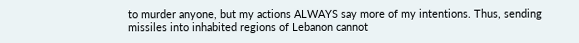to murder anyone, but my actions ALWAYS say more of my intentions. Thus, sending missiles into inhabited regions of Lebanon cannot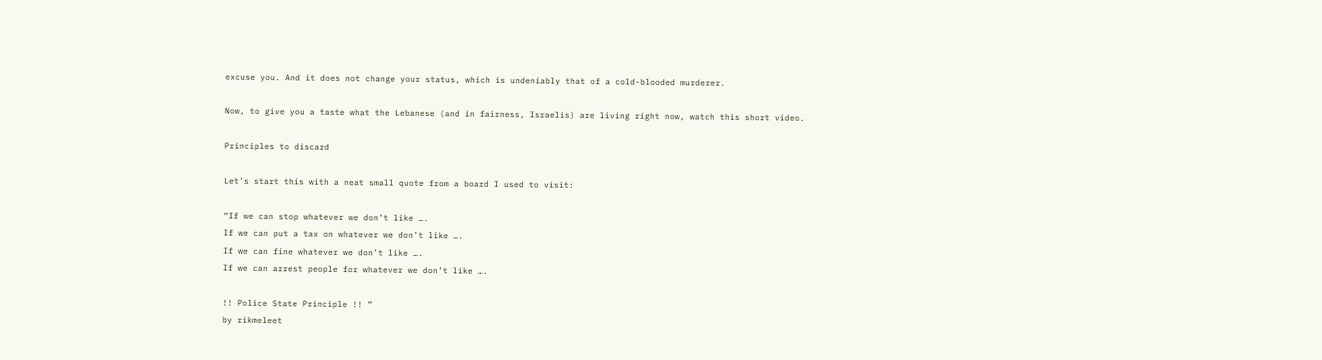excuse you. And it does not change your status, which is undeniably that of a cold-blooded murderer.

Now, to give you a taste what the Lebanese (and in fairness, Israelis) are living right now, watch this short video.

Principles to discard

Let’s start this with a neat small quote from a board I used to visit:

“If we can stop whatever we don’t like ….
If we can put a tax on whatever we don’t like ….
If we can fine whatever we don’t like ….
If we can arrest people for whatever we don’t like ….

!! Police State Principle !! ”
by rikmeleet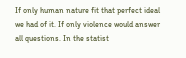If only human nature fit that perfect ideal we had of it. If only violence would answer all questions. In the statist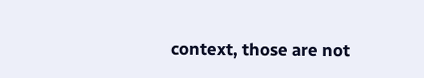context, those are not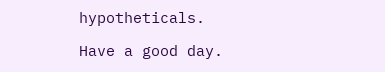hypotheticals.

Have a good day.